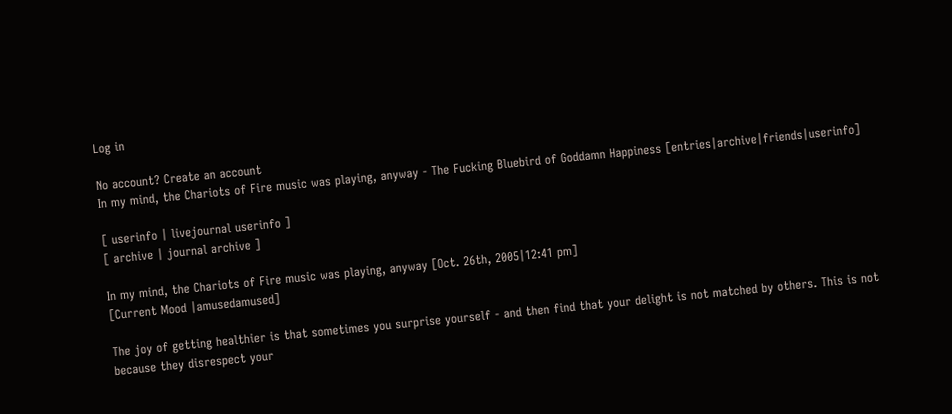Log in

No account? Create an account
In my mind, the Chariots of Fire music was playing, anyway - The Fucking Bluebird of Goddamn Happiness [entries|archive|friends|userinfo]

[ userinfo | livejournal userinfo ]
[ archive | journal archive ]

In my mind, the Chariots of Fire music was playing, anyway [Oct. 26th, 2005|12:41 pm]
[Current Mood |amusedamused]

The joy of getting healthier is that sometimes you surprise yourself - and then find that your delight is not matched by others. This is not because they disrespect your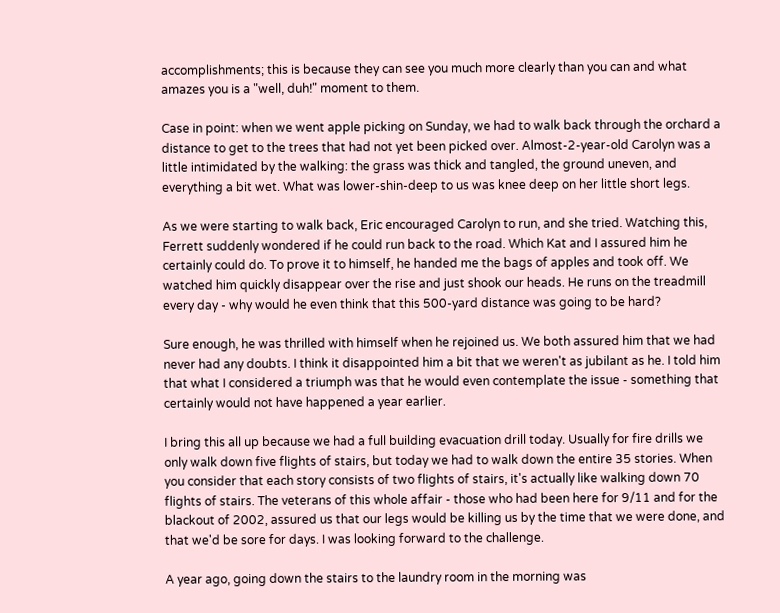accomplishments; this is because they can see you much more clearly than you can and what amazes you is a "well, duh!" moment to them.

Case in point: when we went apple picking on Sunday, we had to walk back through the orchard a distance to get to the trees that had not yet been picked over. Almost-2-year-old Carolyn was a little intimidated by the walking: the grass was thick and tangled, the ground uneven, and everything a bit wet. What was lower-shin-deep to us was knee deep on her little short legs.

As we were starting to walk back, Eric encouraged Carolyn to run, and she tried. Watching this, Ferrett suddenly wondered if he could run back to the road. Which Kat and I assured him he certainly could do. To prove it to himself, he handed me the bags of apples and took off. We watched him quickly disappear over the rise and just shook our heads. He runs on the treadmill every day - why would he even think that this 500-yard distance was going to be hard?

Sure enough, he was thrilled with himself when he rejoined us. We both assured him that we had never had any doubts. I think it disappointed him a bit that we weren't as jubilant as he. I told him that what I considered a triumph was that he would even contemplate the issue - something that certainly would not have happened a year earlier.

I bring this all up because we had a full building evacuation drill today. Usually for fire drills we only walk down five flights of stairs, but today we had to walk down the entire 35 stories. When you consider that each story consists of two flights of stairs, it's actually like walking down 70 flights of stairs. The veterans of this whole affair - those who had been here for 9/11 and for the blackout of 2002, assured us that our legs would be killing us by the time that we were done, and that we'd be sore for days. I was looking forward to the challenge.

A year ago, going down the stairs to the laundry room in the morning was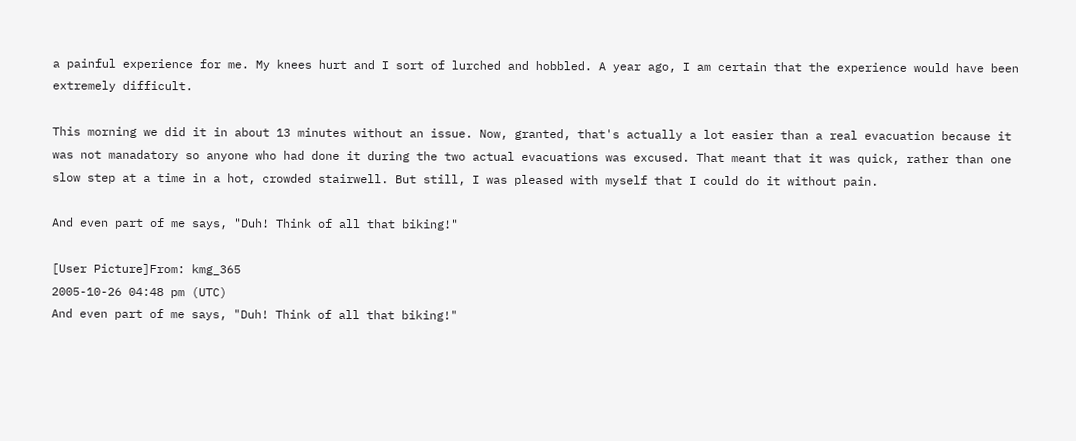a painful experience for me. My knees hurt and I sort of lurched and hobbled. A year ago, I am certain that the experience would have been extremely difficult.

This morning we did it in about 13 minutes without an issue. Now, granted, that's actually a lot easier than a real evacuation because it was not manadatory so anyone who had done it during the two actual evacuations was excused. That meant that it was quick, rather than one slow step at a time in a hot, crowded stairwell. But still, I was pleased with myself that I could do it without pain.

And even part of me says, "Duh! Think of all that biking!"

[User Picture]From: kmg_365
2005-10-26 04:48 pm (UTC)
And even part of me says, "Duh! Think of all that biking!"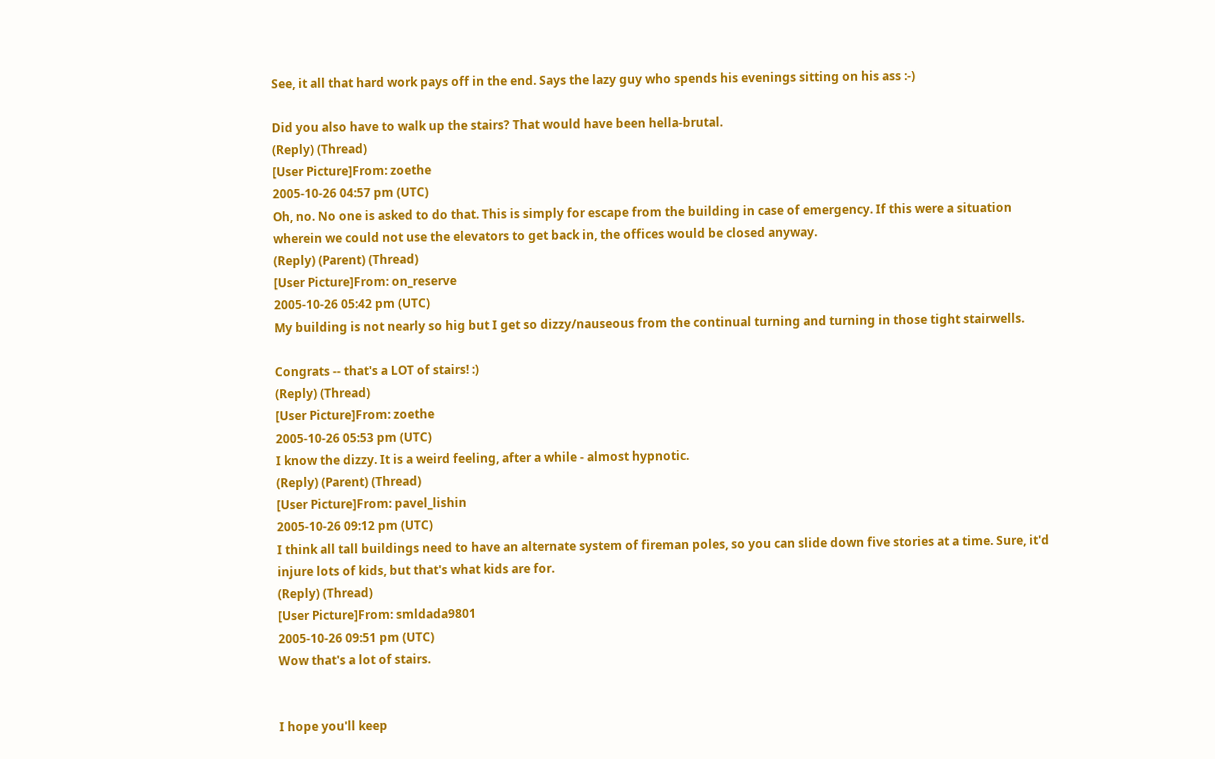See, it all that hard work pays off in the end. Says the lazy guy who spends his evenings sitting on his ass :-)

Did you also have to walk up the stairs? That would have been hella-brutal.
(Reply) (Thread)
[User Picture]From: zoethe
2005-10-26 04:57 pm (UTC)
Oh, no. No one is asked to do that. This is simply for escape from the building in case of emergency. If this were a situation wherein we could not use the elevators to get back in, the offices would be closed anyway.
(Reply) (Parent) (Thread)
[User Picture]From: on_reserve
2005-10-26 05:42 pm (UTC)
My building is not nearly so hig but I get so dizzy/nauseous from the continual turning and turning in those tight stairwells.

Congrats -- that's a LOT of stairs! :)
(Reply) (Thread)
[User Picture]From: zoethe
2005-10-26 05:53 pm (UTC)
I know the dizzy. It is a weird feeling, after a while - almost hypnotic.
(Reply) (Parent) (Thread)
[User Picture]From: pavel_lishin
2005-10-26 09:12 pm (UTC)
I think all tall buildings need to have an alternate system of fireman poles, so you can slide down five stories at a time. Sure, it'd injure lots of kids, but that's what kids are for.
(Reply) (Thread)
[User Picture]From: smldada9801
2005-10-26 09:51 pm (UTC)
Wow that's a lot of stairs.


I hope you'll keep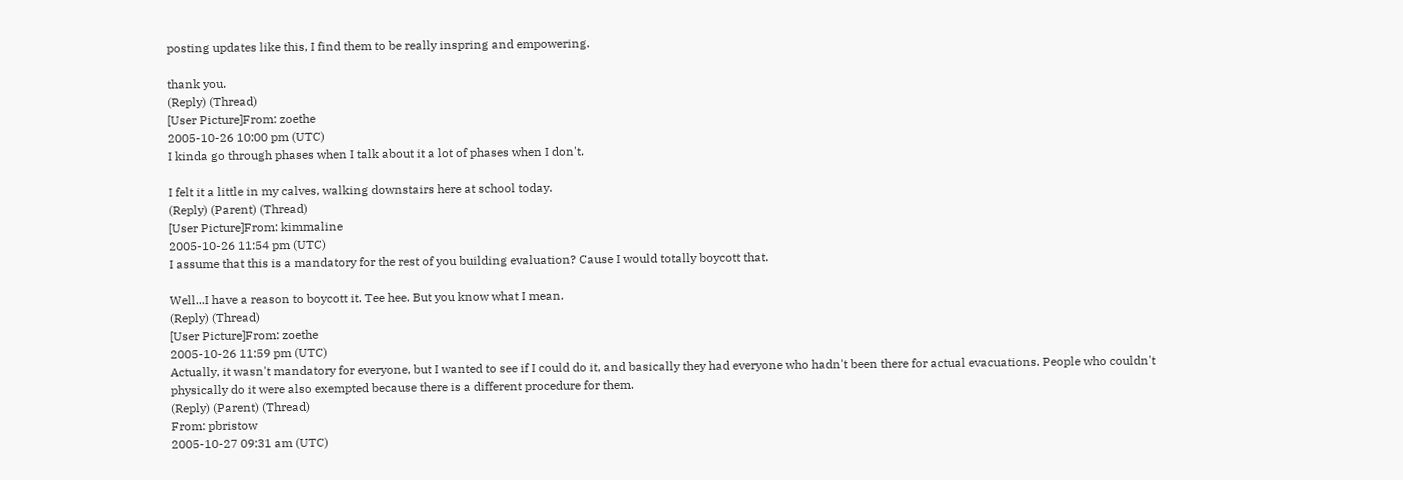posting updates like this, I find them to be really inspring and empowering.

thank you.
(Reply) (Thread)
[User Picture]From: zoethe
2005-10-26 10:00 pm (UTC)
I kinda go through phases when I talk about it a lot of phases when I don't.

I felt it a little in my calves, walking downstairs here at school today.
(Reply) (Parent) (Thread)
[User Picture]From: kimmaline
2005-10-26 11:54 pm (UTC)
I assume that this is a mandatory for the rest of you building evaluation? Cause I would totally boycott that.

Well...I have a reason to boycott it. Tee hee. But you know what I mean.
(Reply) (Thread)
[User Picture]From: zoethe
2005-10-26 11:59 pm (UTC)
Actually, it wasn't mandatory for everyone, but I wanted to see if I could do it, and basically they had everyone who hadn't been there for actual evacuations. People who couldn't physically do it were also exempted because there is a different procedure for them.
(Reply) (Parent) (Thread)
From: pbristow
2005-10-27 09:31 am (UTC)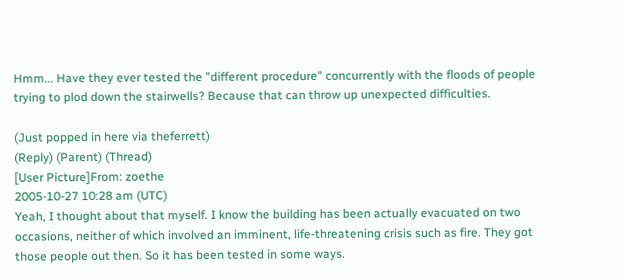Hmm... Have they ever tested the "different procedure" concurrently with the floods of people trying to plod down the stairwells? Because that can throw up unexpected difficulties.

(Just popped in here via theferrett)
(Reply) (Parent) (Thread)
[User Picture]From: zoethe
2005-10-27 10:28 am (UTC)
Yeah, I thought about that myself. I know the building has been actually evacuated on two occasions, neither of which involved an imminent, life-threatening crisis such as fire. They got those people out then. So it has been tested in some ways.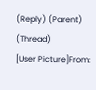(Reply) (Parent) (Thread)
[User Picture]From: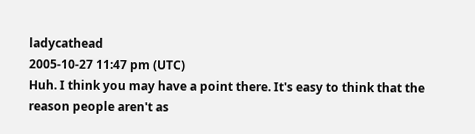ladycathead
2005-10-27 11:47 pm (UTC)
Huh. I think you may have a point there. It's easy to think that the reason people aren't as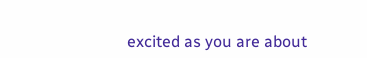excited as you are about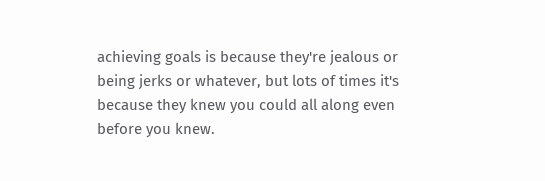achieving goals is because they're jealous or being jerks or whatever, but lots of times it's because they knew you could all along even before you knew.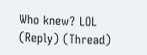Who knew? LOL
(Reply) (Thread)